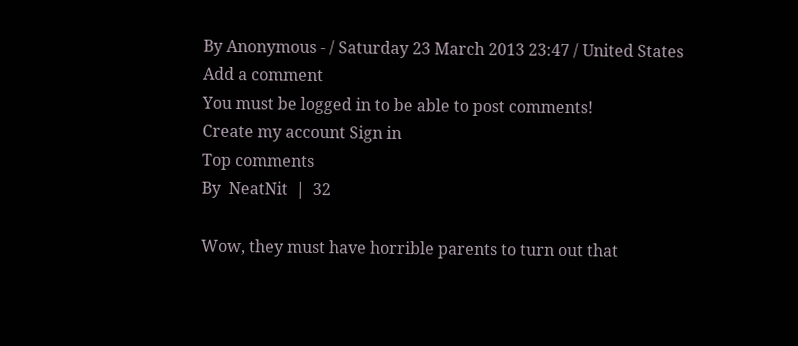By Anonymous - / Saturday 23 March 2013 23:47 / United States
Add a comment
You must be logged in to be able to post comments!
Create my account Sign in
Top comments
By  NeatNit  |  32

Wow, they must have horrible parents to turn out that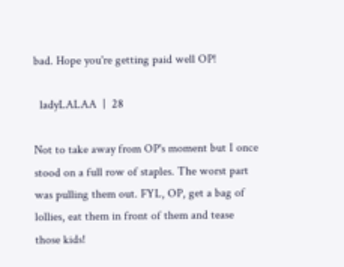bad. Hope you're getting paid well OP!

  ladyLALAA  |  28

Not to take away from OP's moment but I once stood on a full row of staples. The worst part was pulling them out. FYL, OP, get a bag of lollies, eat them in front of them and tease those kids!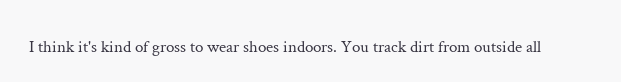I think it's kind of gross to wear shoes indoors. You track dirt from outside all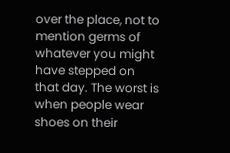over the place, not to mention germs of whatever you might have stepped on that day. The worst is when people wear shoes on their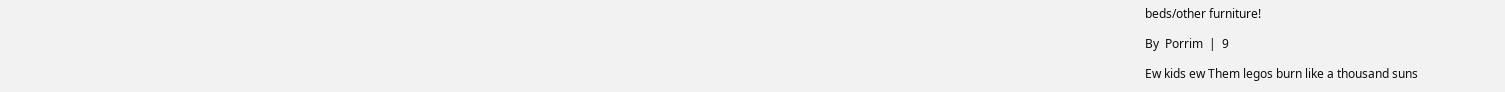beds/other furniture!

By  Porrim  |  9

Ew kids ew Them legos burn like a thousand suns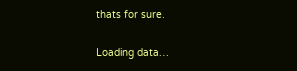thats for sure.

Loading data…